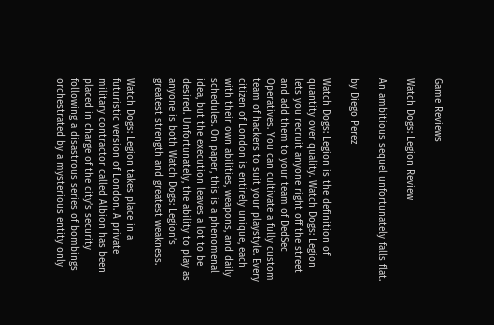Game Reviews

Watch Dogs: Legion Review

An ambitious sequel unfortunately falls flat.

by Diego Perez

Watch Dogs: Legion is the definition of quantity over quality. Watch Dogs: Legion lets you recruit anyone right off the street and add them to your team of DedSec Operatives. You can cultivate a fully custom team of hackers to suit your playstyle. Every citizen of London is entirely unique, each with their own abilities, weapons, and daily schedules. On paper, this is a phenomenal idea, but the execution leaves a lot to be desired. Unfortunately, the ability to play as anyone is both Watch Dogs: Legion’s greatest strength and greatest weakness.

Watch Dogs: Legion takes place in a futuristic version of London. A private military contractor called Albion has been placed in charge of the city’s security following a disastrous series of bombings orchestrated by a mysterious entity only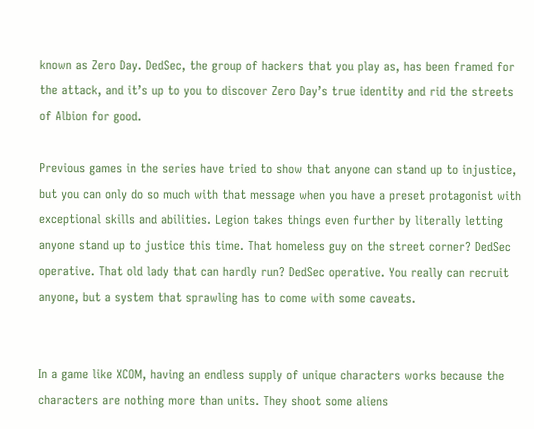known as Zero Day. DedSec, the group of hackers that you play as, has been framed for the attack, and it’s up to you to discover Zero Day’s true identity and rid the streets of Albion for good.

Previous games in the series have tried to show that anyone can stand up to injustice, but you can only do so much with that message when you have a preset protagonist with exceptional skills and abilities. Legion takes things even further by literally letting anyone stand up to justice this time. That homeless guy on the street corner? DedSec operative. That old lady that can hardly run? DedSec operative. You really can recruit anyone, but a system that sprawling has to come with some caveats.


In a game like XCOM, having an endless supply of unique characters works because the characters are nothing more than units. They shoot some aliens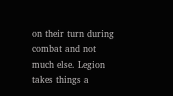on their turn during combat and not much else. Legion takes things a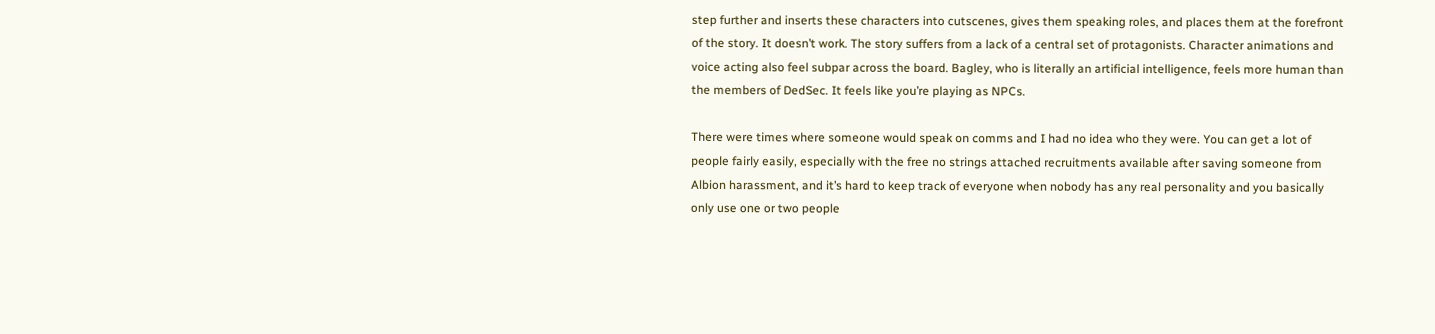step further and inserts these characters into cutscenes, gives them speaking roles, and places them at the forefront of the story. It doesn’t work. The story suffers from a lack of a central set of protagonists. Character animations and voice acting also feel subpar across the board. Bagley, who is literally an artificial intelligence, feels more human than the members of DedSec. It feels like you’re playing as NPCs.

There were times where someone would speak on comms and I had no idea who they were. You can get a lot of people fairly easily, especially with the free no strings attached recruitments available after saving someone from Albion harassment, and it’s hard to keep track of everyone when nobody has any real personality and you basically only use one or two people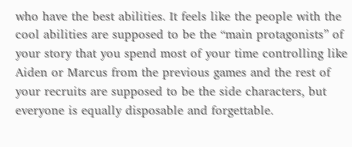who have the best abilities. It feels like the people with the cool abilities are supposed to be the “main protagonists” of your story that you spend most of your time controlling like Aiden or Marcus from the previous games and the rest of your recruits are supposed to be the side characters, but everyone is equally disposable and forgettable.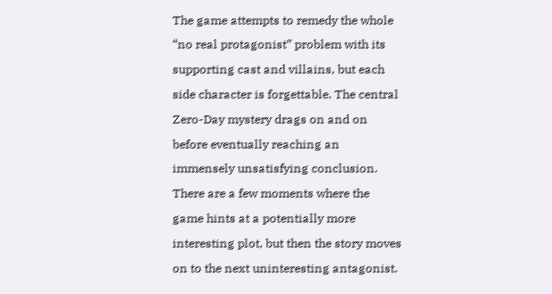The game attempts to remedy the whole “no real protagonist” problem with its supporting cast and villains, but each side character is forgettable. The central Zero-Day mystery drags on and on before eventually reaching an immensely unsatisfying conclusion. There are a few moments where the game hints at a potentially more interesting plot, but then the story moves on to the next uninteresting antagonist.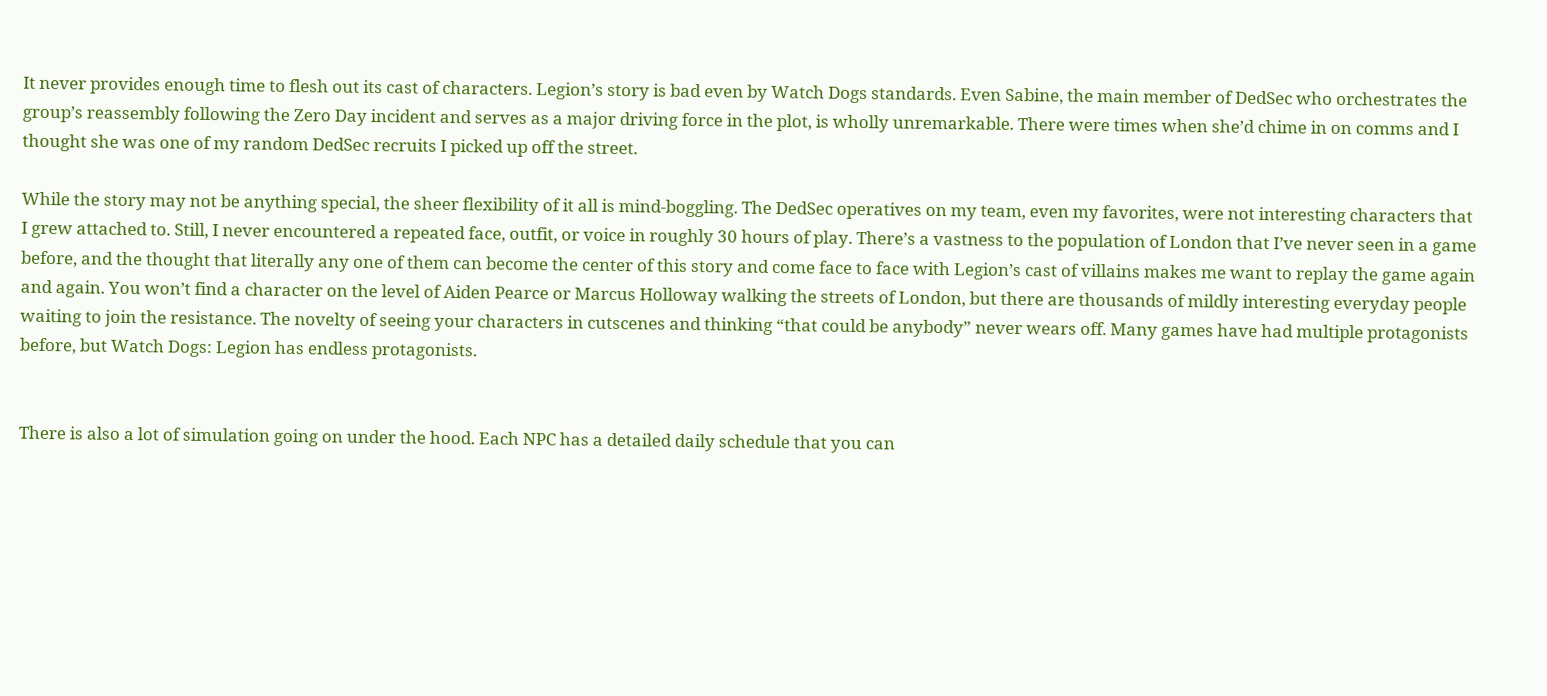It never provides enough time to flesh out its cast of characters. Legion’s story is bad even by Watch Dogs standards. Even Sabine, the main member of DedSec who orchestrates the group’s reassembly following the Zero Day incident and serves as a major driving force in the plot, is wholly unremarkable. There were times when she’d chime in on comms and I thought she was one of my random DedSec recruits I picked up off the street.

While the story may not be anything special, the sheer flexibility of it all is mind-boggling. The DedSec operatives on my team, even my favorites, were not interesting characters that I grew attached to. Still, I never encountered a repeated face, outfit, or voice in roughly 30 hours of play. There’s a vastness to the population of London that I’ve never seen in a game before, and the thought that literally any one of them can become the center of this story and come face to face with Legion’s cast of villains makes me want to replay the game again and again. You won’t find a character on the level of Aiden Pearce or Marcus Holloway walking the streets of London, but there are thousands of mildly interesting everyday people waiting to join the resistance. The novelty of seeing your characters in cutscenes and thinking “that could be anybody” never wears off. Many games have had multiple protagonists before, but Watch Dogs: Legion has endless protagonists.


There is also a lot of simulation going on under the hood. Each NPC has a detailed daily schedule that you can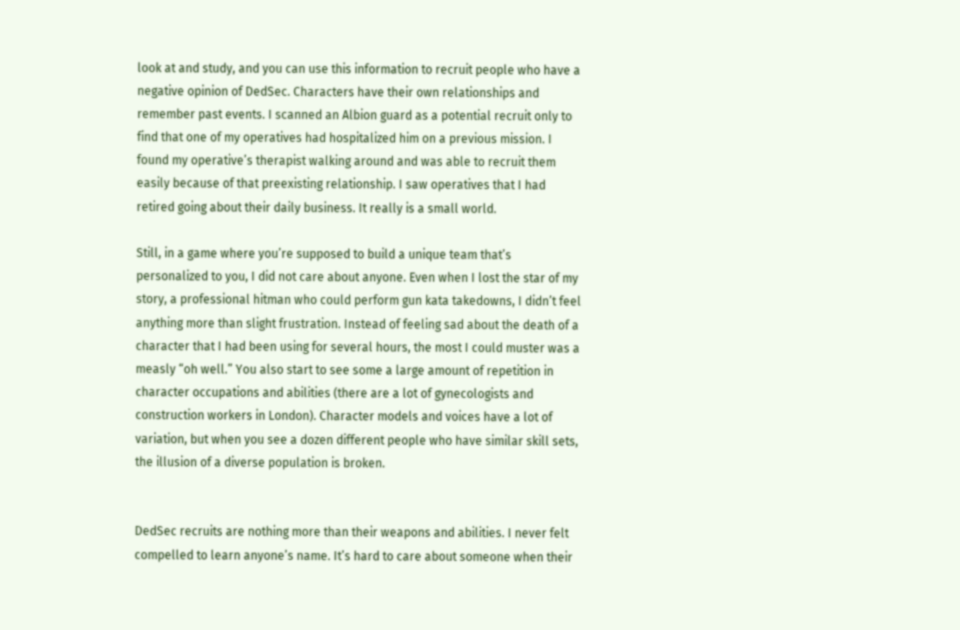look at and study, and you can use this information to recruit people who have a negative opinion of DedSec. Characters have their own relationships and remember past events. I scanned an Albion guard as a potential recruit only to find that one of my operatives had hospitalized him on a previous mission. I found my operative’s therapist walking around and was able to recruit them easily because of that preexisting relationship. I saw operatives that I had retired going about their daily business. It really is a small world.

Still, in a game where you’re supposed to build a unique team that’s personalized to you, I did not care about anyone. Even when I lost the star of my story, a professional hitman who could perform gun kata takedowns, I didn’t feel anything more than slight frustration. Instead of feeling sad about the death of a character that I had been using for several hours, the most I could muster was a measly “oh well.” You also start to see some a large amount of repetition in character occupations and abilities (there are a lot of gynecologists and construction workers in London). Character models and voices have a lot of variation, but when you see a dozen different people who have similar skill sets, the illusion of a diverse population is broken.


DedSec recruits are nothing more than their weapons and abilities. I never felt compelled to learn anyone’s name. It’s hard to care about someone when their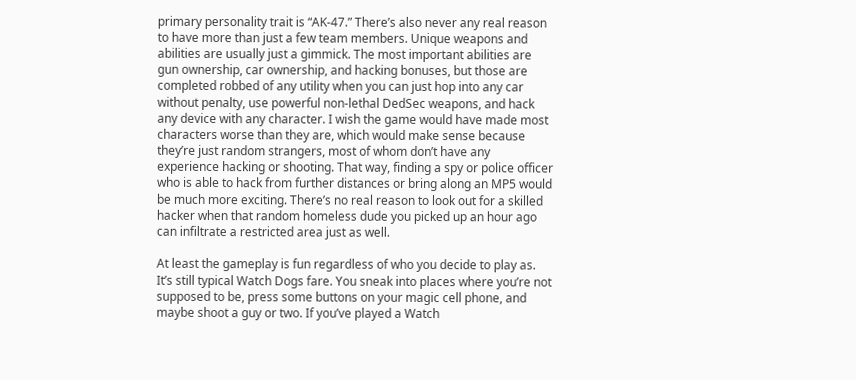primary personality trait is “AK-47.” There’s also never any real reason to have more than just a few team members. Unique weapons and abilities are usually just a gimmick. The most important abilities are gun ownership, car ownership, and hacking bonuses, but those are completed robbed of any utility when you can just hop into any car without penalty, use powerful non-lethal DedSec weapons, and hack any device with any character. I wish the game would have made most characters worse than they are, which would make sense because they’re just random strangers, most of whom don’t have any experience hacking or shooting. That way, finding a spy or police officer who is able to hack from further distances or bring along an MP5 would be much more exciting. There’s no real reason to look out for a skilled hacker when that random homeless dude you picked up an hour ago can infiltrate a restricted area just as well.

At least the gameplay is fun regardless of who you decide to play as. It’s still typical Watch Dogs fare. You sneak into places where you’re not supposed to be, press some buttons on your magic cell phone, and maybe shoot a guy or two. If you’ve played a Watch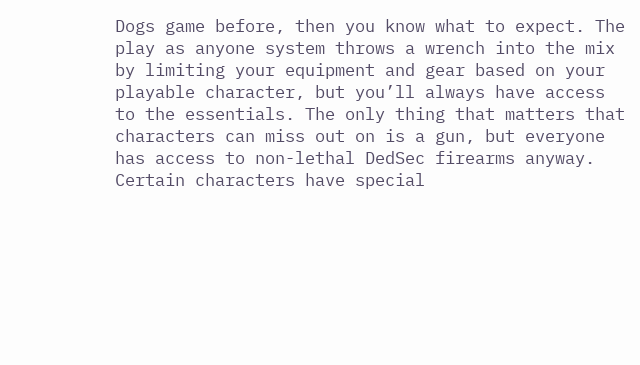Dogs game before, then you know what to expect. The play as anyone system throws a wrench into the mix by limiting your equipment and gear based on your playable character, but you’ll always have access to the essentials. The only thing that matters that characters can miss out on is a gun, but everyone has access to non-lethal DedSec firearms anyway. Certain characters have special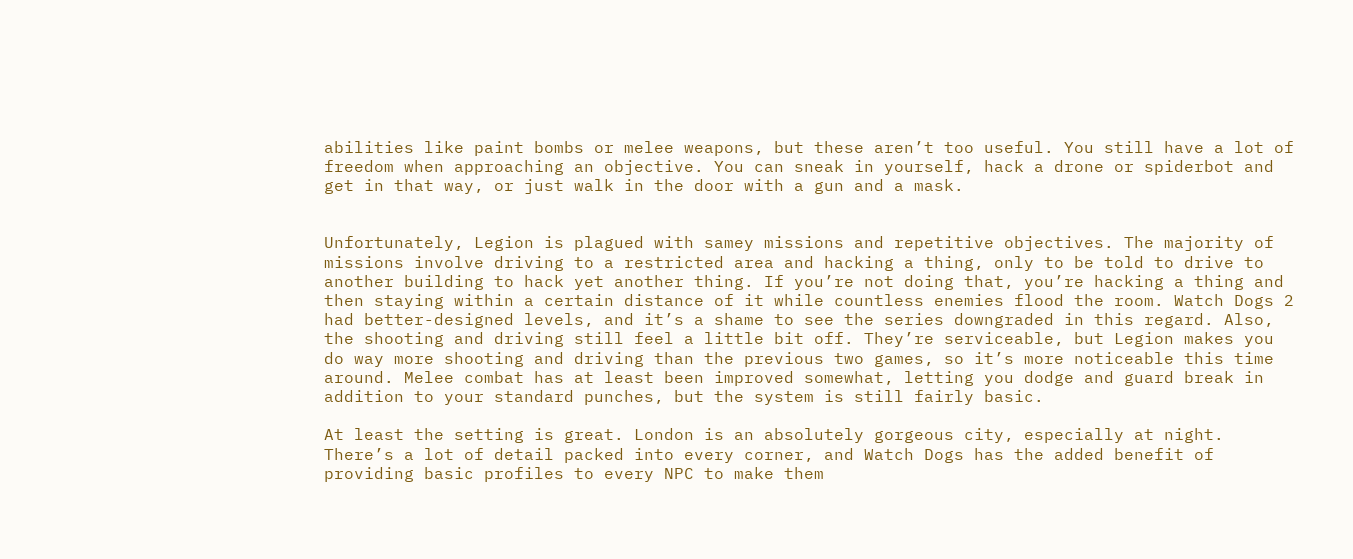abilities like paint bombs or melee weapons, but these aren’t too useful. You still have a lot of freedom when approaching an objective. You can sneak in yourself, hack a drone or spiderbot and get in that way, or just walk in the door with a gun and a mask.


Unfortunately, Legion is plagued with samey missions and repetitive objectives. The majority of missions involve driving to a restricted area and hacking a thing, only to be told to drive to another building to hack yet another thing. If you’re not doing that, you’re hacking a thing and then staying within a certain distance of it while countless enemies flood the room. Watch Dogs 2 had better-designed levels, and it’s a shame to see the series downgraded in this regard. Also, the shooting and driving still feel a little bit off. They’re serviceable, but Legion makes you do way more shooting and driving than the previous two games, so it’s more noticeable this time around. Melee combat has at least been improved somewhat, letting you dodge and guard break in addition to your standard punches, but the system is still fairly basic.

At least the setting is great. London is an absolutely gorgeous city, especially at night. There’s a lot of detail packed into every corner, and Watch Dogs has the added benefit of providing basic profiles to every NPC to make them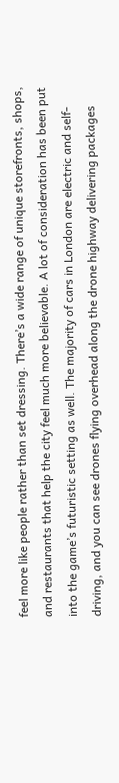feel more like people rather than set dressing. There’s a wide range of unique storefronts, shops, and restaurants that help the city feel much more believable. A lot of consideration has been put into the game’s futuristic setting as well. The majority of cars in London are electric and self-driving, and you can see drones flying overhead along the drone highway delivering packages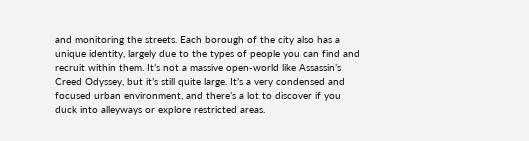and monitoring the streets. Each borough of the city also has a unique identity, largely due to the types of people you can find and recruit within them. It’s not a massive open-world like Assassin’s Creed Odyssey, but it’s still quite large. It’s a very condensed and focused urban environment, and there’s a lot to discover if you duck into alleyways or explore restricted areas.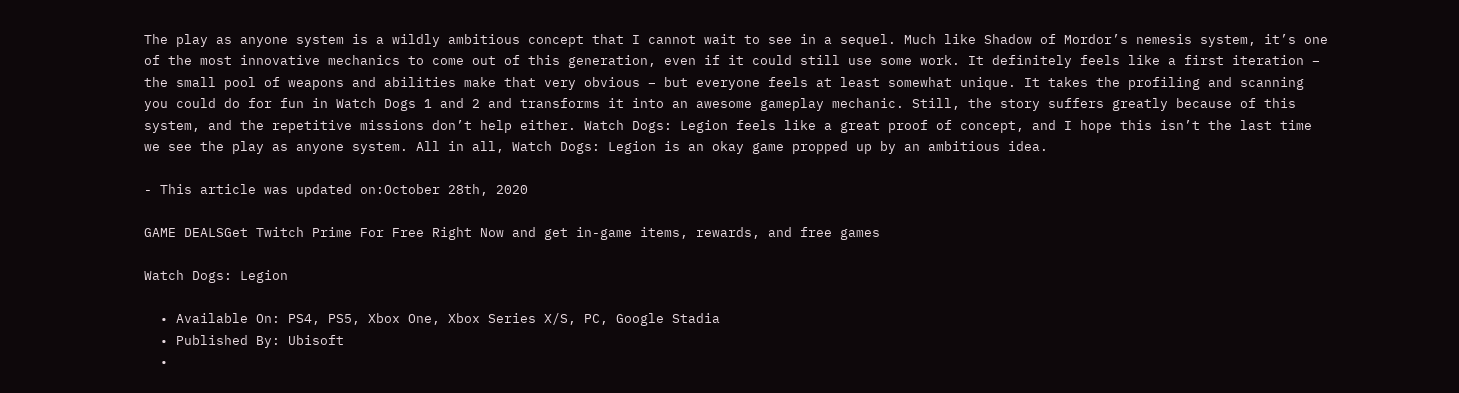The play as anyone system is a wildly ambitious concept that I cannot wait to see in a sequel. Much like Shadow of Mordor’s nemesis system, it’s one of the most innovative mechanics to come out of this generation, even if it could still use some work. It definitely feels like a first iteration – the small pool of weapons and abilities make that very obvious – but everyone feels at least somewhat unique. It takes the profiling and scanning you could do for fun in Watch Dogs 1 and 2 and transforms it into an awesome gameplay mechanic. Still, the story suffers greatly because of this system, and the repetitive missions don’t help either. Watch Dogs: Legion feels like a great proof of concept, and I hope this isn’t the last time we see the play as anyone system. All in all, Watch Dogs: Legion is an okay game propped up by an ambitious idea.

- This article was updated on:October 28th, 2020

GAME DEALSGet Twitch Prime For Free Right Now and get in-game items, rewards, and free games

Watch Dogs: Legion

  • Available On: PS4, PS5, Xbox One, Xbox Series X/S, PC, Google Stadia
  • Published By: Ubisoft
  •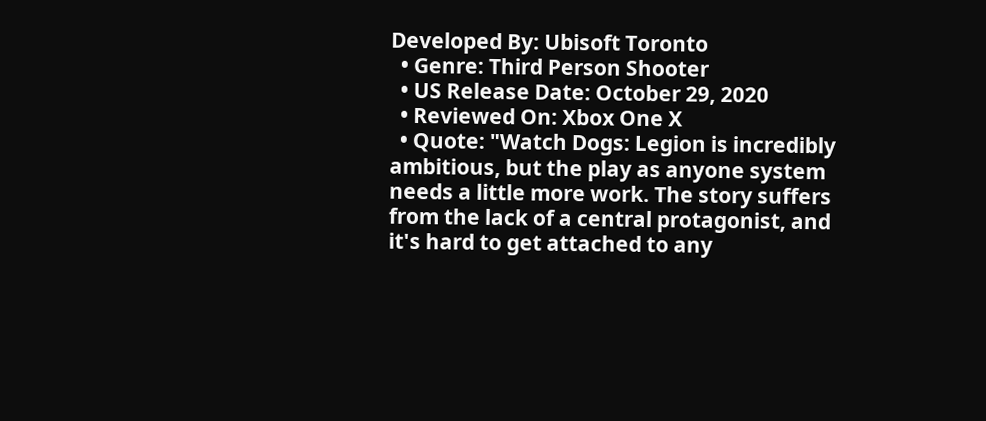Developed By: Ubisoft Toronto
  • Genre: Third Person Shooter
  • US Release Date: October 29, 2020
  • Reviewed On: Xbox One X
  • Quote: "Watch Dogs: Legion is incredibly ambitious, but the play as anyone system needs a little more work. The story suffers from the lack of a central protagonist, and it's hard to get attached to any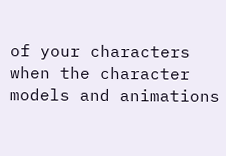of your characters when the character models and animations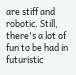are stiff and robotic. Still, there's a lot of fun to be had in futuristic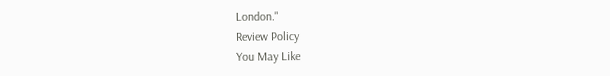London."
Review Policy
You May Like